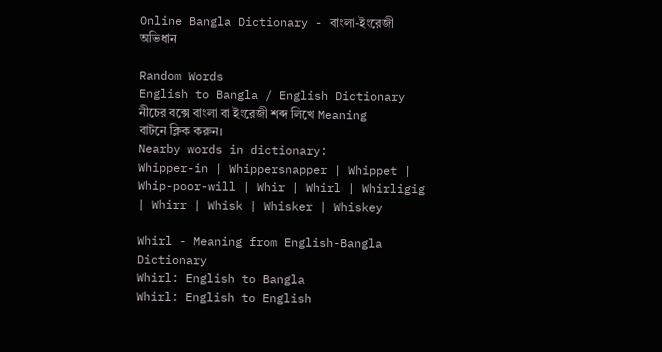Online Bangla Dictionary - বাংলা-ইংরেজী অভিধান

Random Words
English to Bangla / English Dictionary
নীচের বক্সে বাংলা বা ইংরেজী শব্দ লিখে Meaning বাটনে ক্লিক করুন।
Nearby words in dictionary:
Whipper-in | Whippersnapper | Whippet | Whip-poor-will | Whir | Whirl | Whirligig | Whirr | Whisk | Whisker | Whiskey

Whirl - Meaning from English-Bangla Dictionary
Whirl: English to Bangla
Whirl: English to English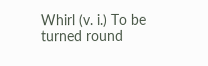Whirl (v. i.) To be turned round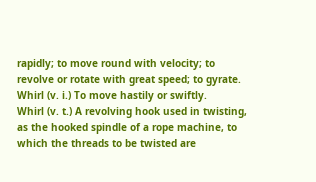rapidly; to move round with velocity; to revolve or rotate with great speed; to gyrate.
Whirl (v. i.) To move hastily or swiftly.
Whirl (v. t.) A revolving hook used in twisting, as the hooked spindle of a rope machine, to which the threads to be twisted are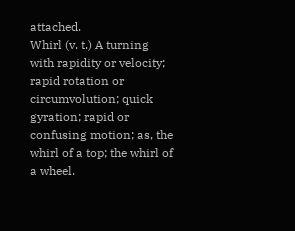attached.
Whirl (v. t.) A turning with rapidity or velocity; rapid rotation or circumvolution; quick gyration; rapid or confusing motion; as, the whirl of a top; the whirl of a wheel.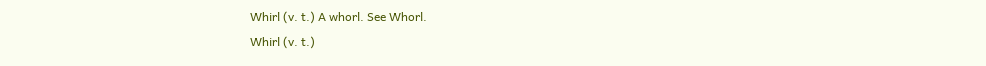Whirl (v. t.) A whorl. See Whorl.
Whirl (v. t.)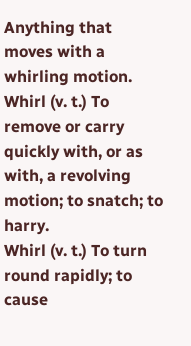Anything that moves with a whirling motion.
Whirl (v. t.) To remove or carry quickly with, or as with, a revolving motion; to snatch; to harry.
Whirl (v. t.) To turn round rapidly; to cause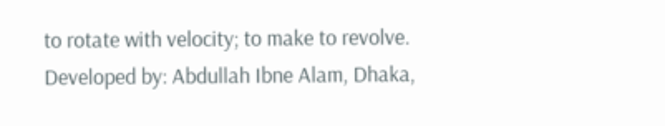to rotate with velocity; to make to revolve.
Developed by: Abdullah Ibne Alam, Dhaka,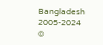Bangladesh
2005-2024 ©